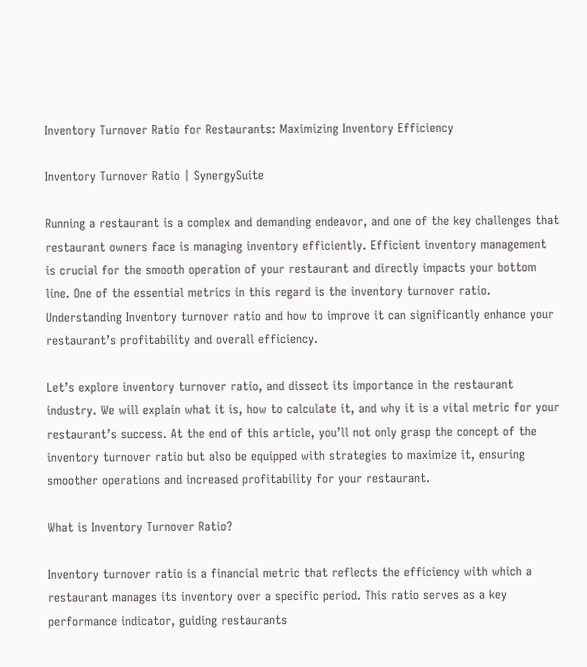Inventory Turnover Ratio for Restaurants: Maximizing Inventory Efficiency

Inventory Turnover Ratio | SynergySuite

Running a restaurant is a complex and demanding endeavor, and one of the key challenges that restaurant owners face is managing inventory efficiently. Efficient inventory management is crucial for the smooth operation of your restaurant and directly impacts your bottom line. One of the essential metrics in this regard is the inventory turnover ratio. Understanding Inventory turnover ratio and how to improve it can significantly enhance your restaurant’s profitability and overall efficiency.

Let’s explore inventory turnover ratio, and dissect its importance in the restaurant industry. We will explain what it is, how to calculate it, and why it is a vital metric for your restaurant’s success. At the end of this article, you’ll not only grasp the concept of the inventory turnover ratio but also be equipped with strategies to maximize it, ensuring smoother operations and increased profitability for your restaurant.

What is Inventory Turnover Ratio?

Inventory turnover ratio is a financial metric that reflects the efficiency with which a restaurant manages its inventory over a specific period. This ratio serves as a key performance indicator, guiding restaurants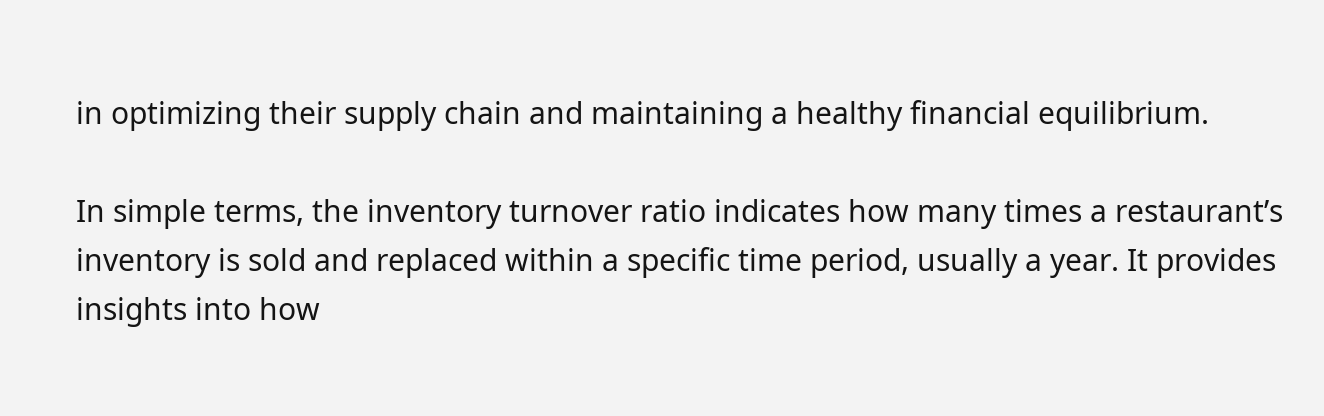in optimizing their supply chain and maintaining a healthy financial equilibrium.

In simple terms, the inventory turnover ratio indicates how many times a restaurant’s inventory is sold and replaced within a specific time period, usually a year. It provides insights into how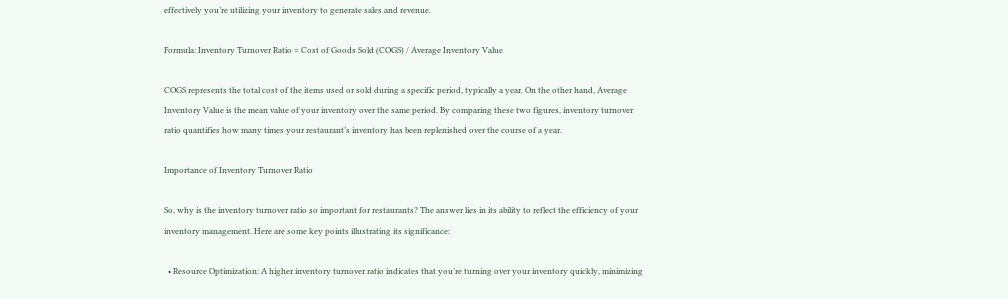effectively you’re utilizing your inventory to generate sales and revenue.

Formula: Inventory Turnover Ratio = Cost of Goods Sold (COGS) / Average Inventory Value

COGS represents the total cost of the items used or sold during a specific period, typically a year. On the other hand, Average Inventory Value is the mean value of your inventory over the same period. By comparing these two figures, inventory turnover ratio quantifies how many times your restaurant’s inventory has been replenished over the course of a year.

Importance of Inventory Turnover Ratio

So, why is the inventory turnover ratio so important for restaurants? The answer lies in its ability to reflect the efficiency of your inventory management. Here are some key points illustrating its significance:

  • Resource Optimization: A higher inventory turnover ratio indicates that you’re turning over your inventory quickly, minimizing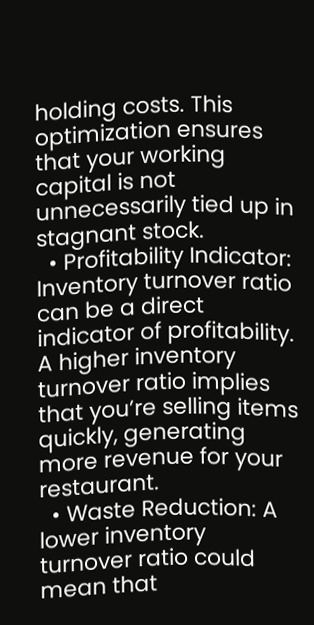holding costs. This optimization ensures that your working capital is not unnecessarily tied up in stagnant stock.
  • Profitability Indicator: Inventory turnover ratio can be a direct indicator of profitability. A higher inventory turnover ratio implies that you’re selling items quickly, generating more revenue for your restaurant.
  • Waste Reduction: A lower inventory turnover ratio could mean that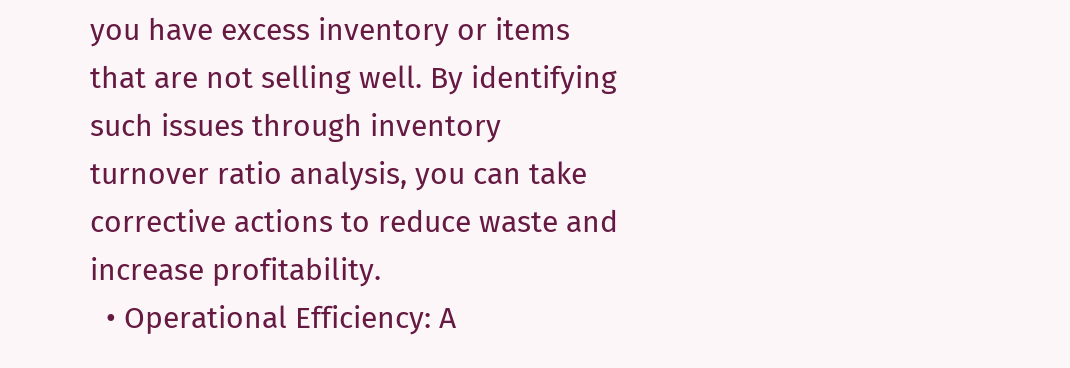you have excess inventory or items that are not selling well. By identifying such issues through inventory turnover ratio analysis, you can take corrective actions to reduce waste and increase profitability.
  • Operational Efficiency: A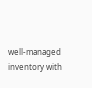well-managed inventory with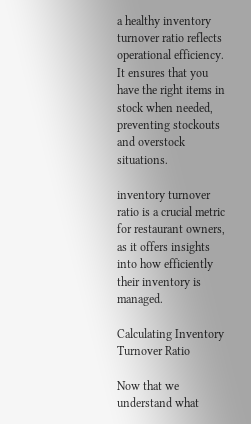a healthy inventory turnover ratio reflects operational efficiency. It ensures that you have the right items in stock when needed, preventing stockouts and overstock situations.

inventory turnover ratio is a crucial metric for restaurant owners, as it offers insights into how efficiently their inventory is managed.

Calculating Inventory Turnover Ratio

Now that we understand what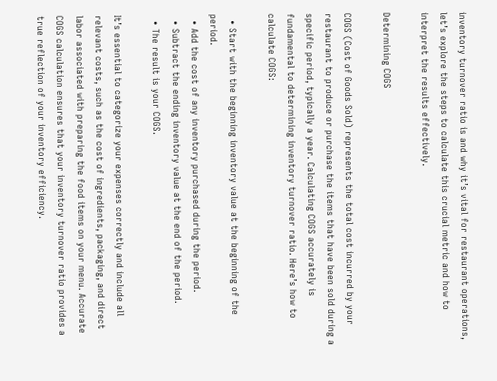inventory turnover ratio is and why it’s vital for restaurant operations, let’s explore the steps to calculate this crucial metric and how to interpret the results effectively.

Determining COGS

COGS (Cost of Goods Sold) represents the total cost incurred by your restaurant to produce or purchase the items that have been sold during a specific period, typically a year. Calculating COGS accurately is fundamental to determining inventory turnover ratio. Here’s how to calculate COGS:

  • Start with the beginning inventory value at the beginning of the period.
  • Add the cost of any inventory purchased during the period.
  • Subtract the ending inventory value at the end of the period.
  • The result is your COGS.

It’s essential to categorize your expenses correctly and include all relevant costs, such as the cost of ingredients, packaging, and direct labor associated with preparing the food items on your menu. Accurate COGS calculation ensures that your inventory turnover ratio provides a true reflection of your inventory efficiency.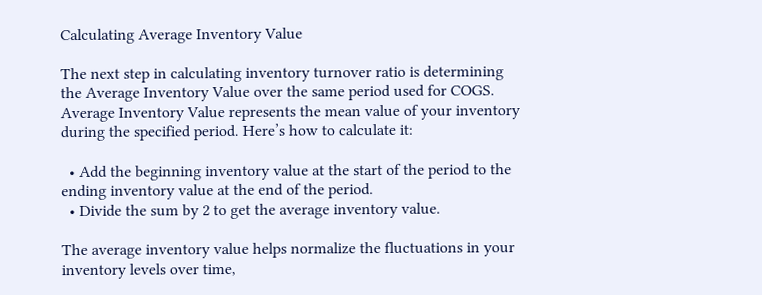Calculating Average Inventory Value

The next step in calculating inventory turnover ratio is determining the Average Inventory Value over the same period used for COGS. Average Inventory Value represents the mean value of your inventory during the specified period. Here’s how to calculate it:

  • Add the beginning inventory value at the start of the period to the ending inventory value at the end of the period.
  • Divide the sum by 2 to get the average inventory value.

The average inventory value helps normalize the fluctuations in your inventory levels over time,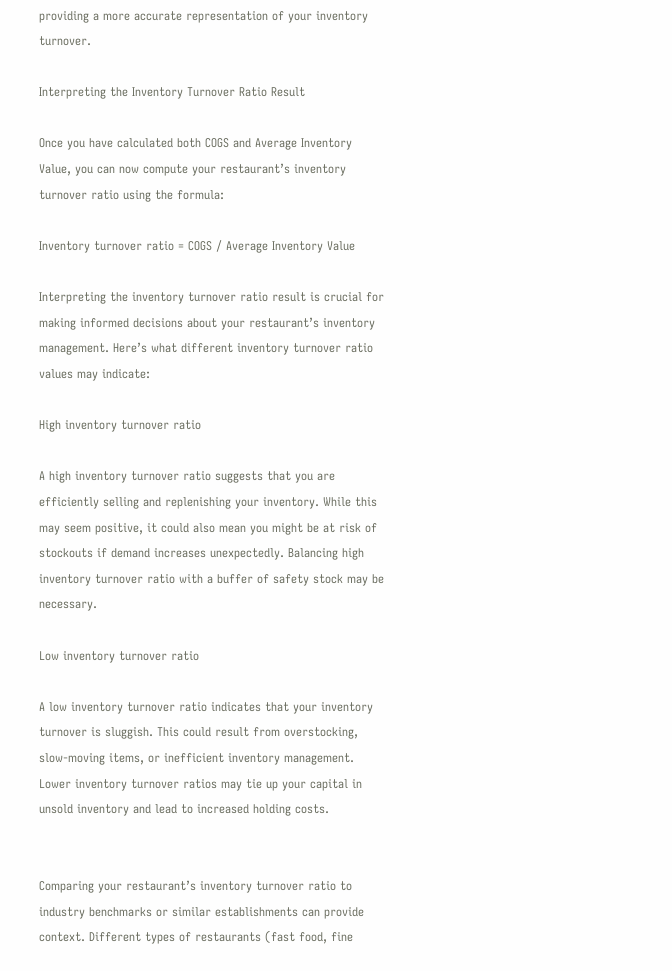providing a more accurate representation of your inventory turnover.

Interpreting the Inventory Turnover Ratio Result

Once you have calculated both COGS and Average Inventory Value, you can now compute your restaurant’s inventory turnover ratio using the formula:

Inventory turnover ratio = COGS / Average Inventory Value

Interpreting the inventory turnover ratio result is crucial for making informed decisions about your restaurant’s inventory management. Here’s what different inventory turnover ratio values may indicate:

High inventory turnover ratio

A high inventory turnover ratio suggests that you are efficiently selling and replenishing your inventory. While this may seem positive, it could also mean you might be at risk of stockouts if demand increases unexpectedly. Balancing high inventory turnover ratio with a buffer of safety stock may be necessary.

Low inventory turnover ratio

A low inventory turnover ratio indicates that your inventory turnover is sluggish. This could result from overstocking, slow-moving items, or inefficient inventory management. Lower inventory turnover ratios may tie up your capital in unsold inventory and lead to increased holding costs.


Comparing your restaurant’s inventory turnover ratio to industry benchmarks or similar establishments can provide context. Different types of restaurants (fast food, fine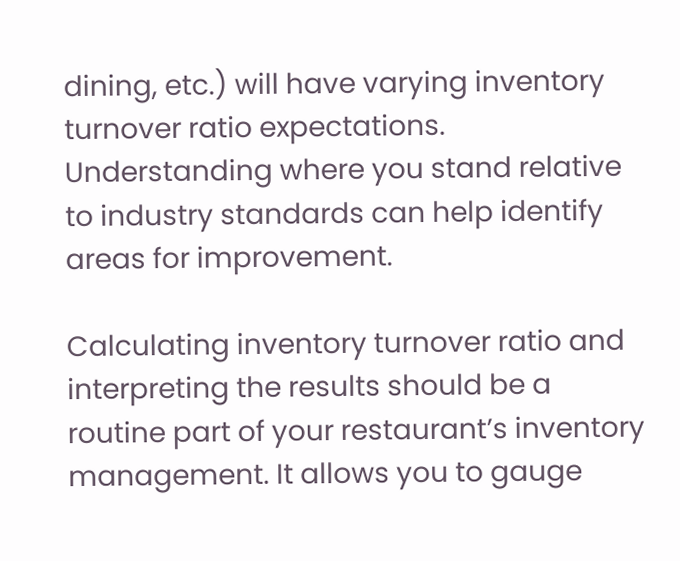dining, etc.) will have varying inventory turnover ratio expectations. Understanding where you stand relative to industry standards can help identify areas for improvement.

Calculating inventory turnover ratio and interpreting the results should be a routine part of your restaurant’s inventory management. It allows you to gauge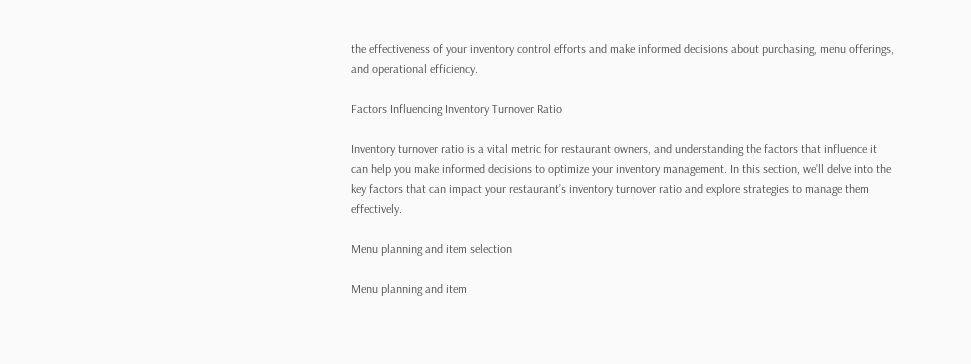the effectiveness of your inventory control efforts and make informed decisions about purchasing, menu offerings, and operational efficiency.

Factors Influencing Inventory Turnover Ratio

Inventory turnover ratio is a vital metric for restaurant owners, and understanding the factors that influence it can help you make informed decisions to optimize your inventory management. In this section, we’ll delve into the key factors that can impact your restaurant’s inventory turnover ratio and explore strategies to manage them effectively.

Menu planning and item selection

Menu planning and item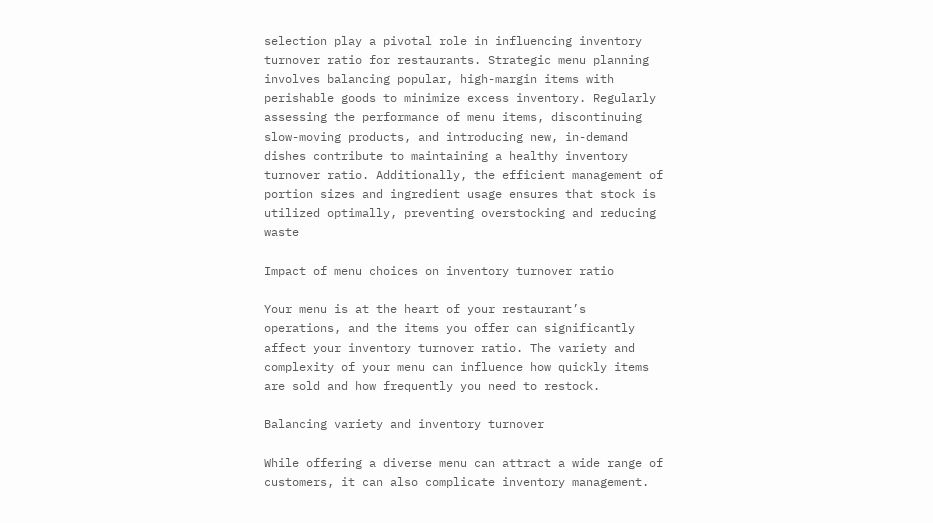selection play a pivotal role in influencing inventory turnover ratio for restaurants. Strategic menu planning involves balancing popular, high-margin items with perishable goods to minimize excess inventory. Regularly assessing the performance of menu items, discontinuing slow-moving products, and introducing new, in-demand dishes contribute to maintaining a healthy inventory turnover ratio. Additionally, the efficient management of portion sizes and ingredient usage ensures that stock is utilized optimally, preventing overstocking and reducing waste

Impact of menu choices on inventory turnover ratio

Your menu is at the heart of your restaurant’s operations, and the items you offer can significantly affect your inventory turnover ratio. The variety and complexity of your menu can influence how quickly items are sold and how frequently you need to restock.

Balancing variety and inventory turnover

While offering a diverse menu can attract a wide range of customers, it can also complicate inventory management.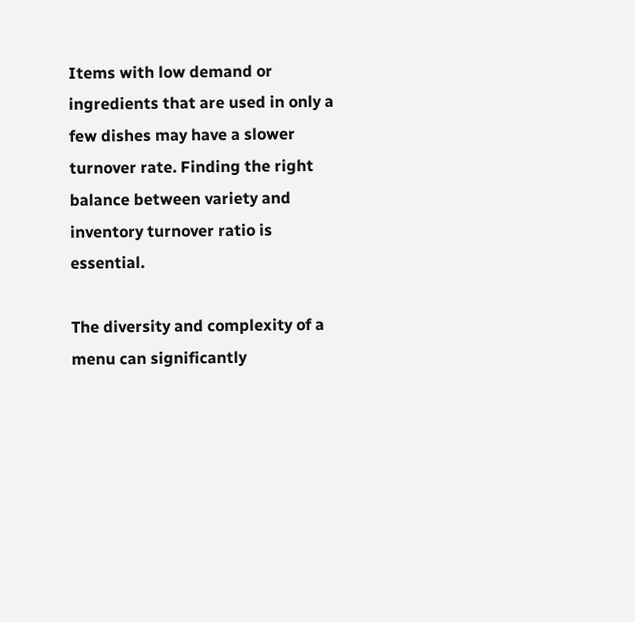Items with low demand or ingredients that are used in only a few dishes may have a slower turnover rate. Finding the right balance between variety and inventory turnover ratio is essential.

The diversity and complexity of a menu can significantly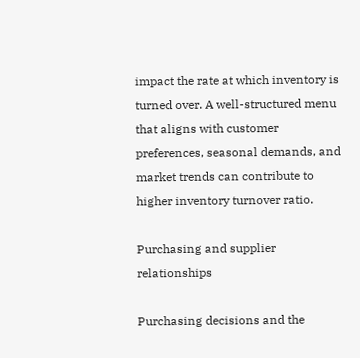impact the rate at which inventory is turned over. A well-structured menu that aligns with customer preferences, seasonal demands, and market trends can contribute to higher inventory turnover ratio.

Purchasing and supplier relationships

Purchasing decisions and the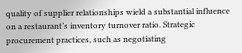quality of supplier relationships wield a substantial influence on a restaurant’s inventory turnover ratio. Strategic procurement practices, such as negotiating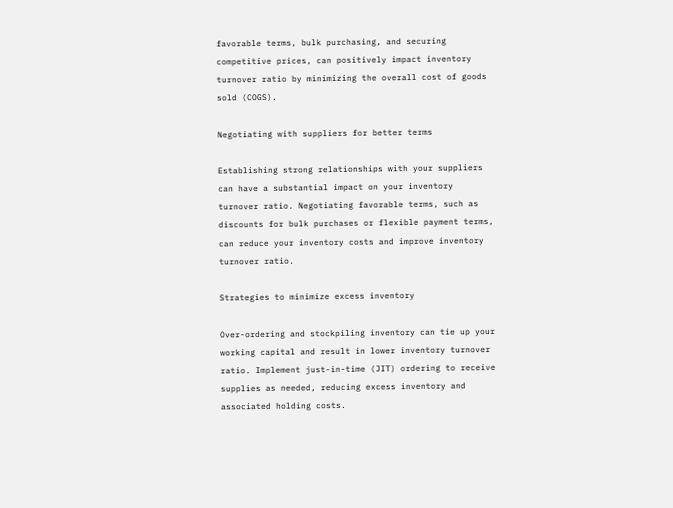favorable terms, bulk purchasing, and securing competitive prices, can positively impact inventory turnover ratio by minimizing the overall cost of goods sold (COGS).

Negotiating with suppliers for better terms

Establishing strong relationships with your suppliers can have a substantial impact on your inventory turnover ratio. Negotiating favorable terms, such as discounts for bulk purchases or flexible payment terms, can reduce your inventory costs and improve inventory turnover ratio.

Strategies to minimize excess inventory

Over-ordering and stockpiling inventory can tie up your working capital and result in lower inventory turnover ratio. Implement just-in-time (JIT) ordering to receive supplies as needed, reducing excess inventory and associated holding costs.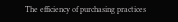The efficiency of purchasing practices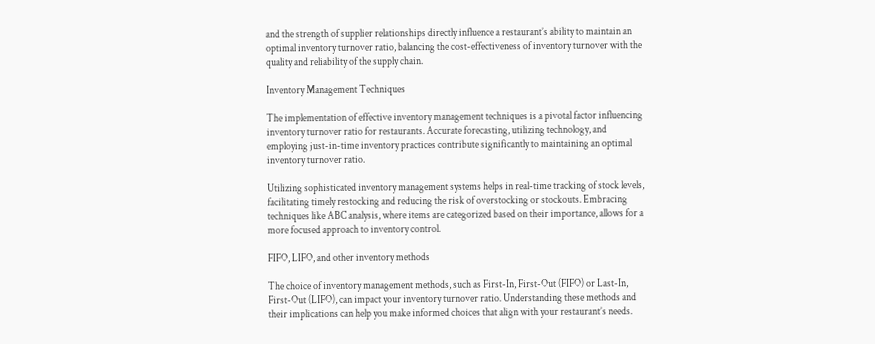and the strength of supplier relationships directly influence a restaurant’s ability to maintain an optimal inventory turnover ratio, balancing the cost-effectiveness of inventory turnover with the quality and reliability of the supply chain.

Inventory Management Techniques

The implementation of effective inventory management techniques is a pivotal factor influencing inventory turnover ratio for restaurants. Accurate forecasting, utilizing technology, and employing just-in-time inventory practices contribute significantly to maintaining an optimal inventory turnover ratio.

Utilizing sophisticated inventory management systems helps in real-time tracking of stock levels, facilitating timely restocking and reducing the risk of overstocking or stockouts. Embracing techniques like ABC analysis, where items are categorized based on their importance, allows for a more focused approach to inventory control.

FIFO, LIFO, and other inventory methods

The choice of inventory management methods, such as First-In, First-Out (FIFO) or Last-In, First-Out (LIFO), can impact your inventory turnover ratio. Understanding these methods and their implications can help you make informed choices that align with your restaurant’s needs.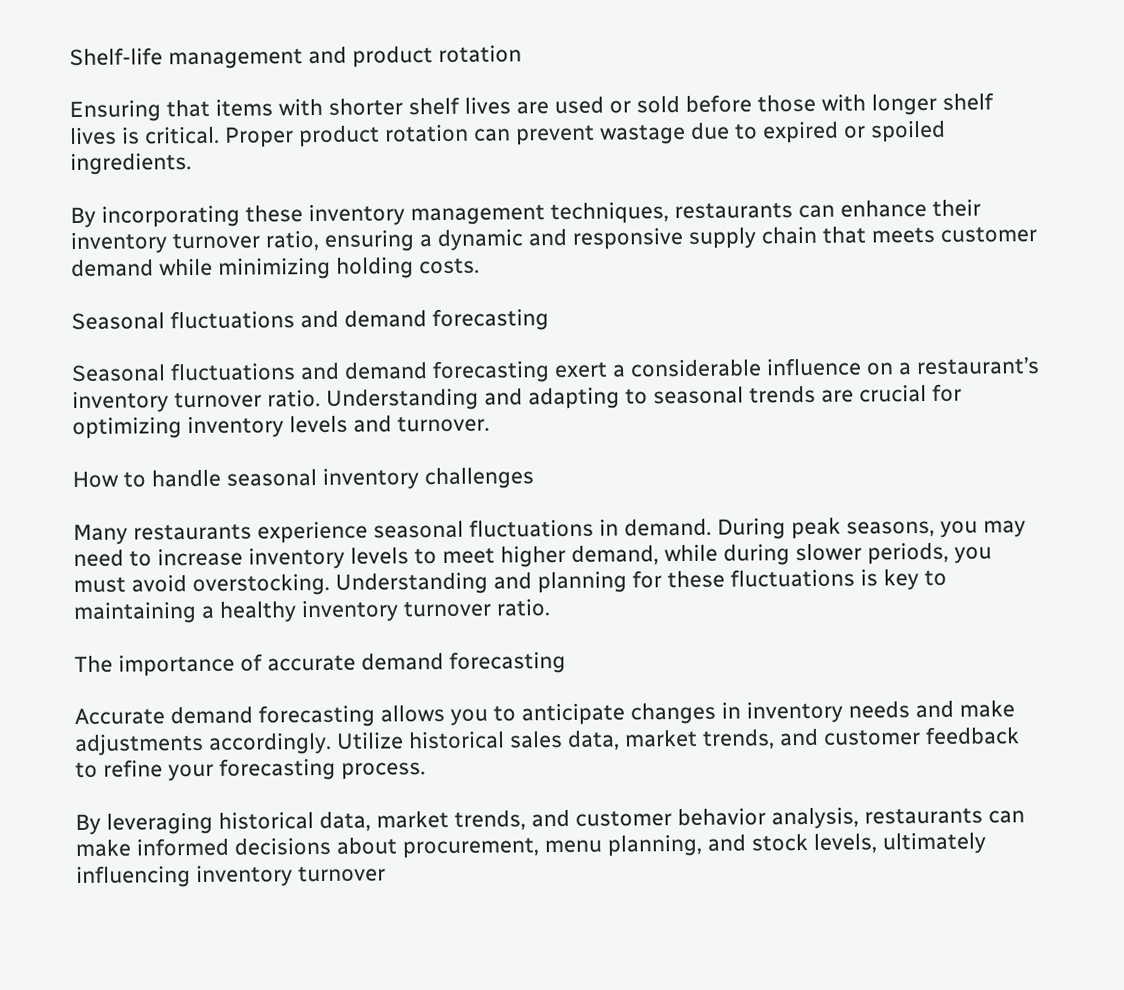Shelf-life management and product rotation

Ensuring that items with shorter shelf lives are used or sold before those with longer shelf lives is critical. Proper product rotation can prevent wastage due to expired or spoiled ingredients.

By incorporating these inventory management techniques, restaurants can enhance their inventory turnover ratio, ensuring a dynamic and responsive supply chain that meets customer demand while minimizing holding costs.

Seasonal fluctuations and demand forecasting

Seasonal fluctuations and demand forecasting exert a considerable influence on a restaurant’s inventory turnover ratio. Understanding and adapting to seasonal trends are crucial for optimizing inventory levels and turnover.

How to handle seasonal inventory challenges

Many restaurants experience seasonal fluctuations in demand. During peak seasons, you may need to increase inventory levels to meet higher demand, while during slower periods, you must avoid overstocking. Understanding and planning for these fluctuations is key to maintaining a healthy inventory turnover ratio.

The importance of accurate demand forecasting

Accurate demand forecasting allows you to anticipate changes in inventory needs and make adjustments accordingly. Utilize historical sales data, market trends, and customer feedback to refine your forecasting process.

By leveraging historical data, market trends, and customer behavior analysis, restaurants can make informed decisions about procurement, menu planning, and stock levels, ultimately influencing inventory turnover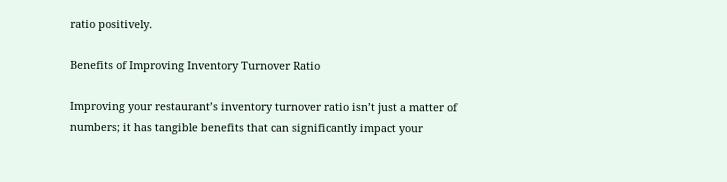ratio positively.

Benefits of Improving Inventory Turnover Ratio

Improving your restaurant’s inventory turnover ratio isn’t just a matter of numbers; it has tangible benefits that can significantly impact your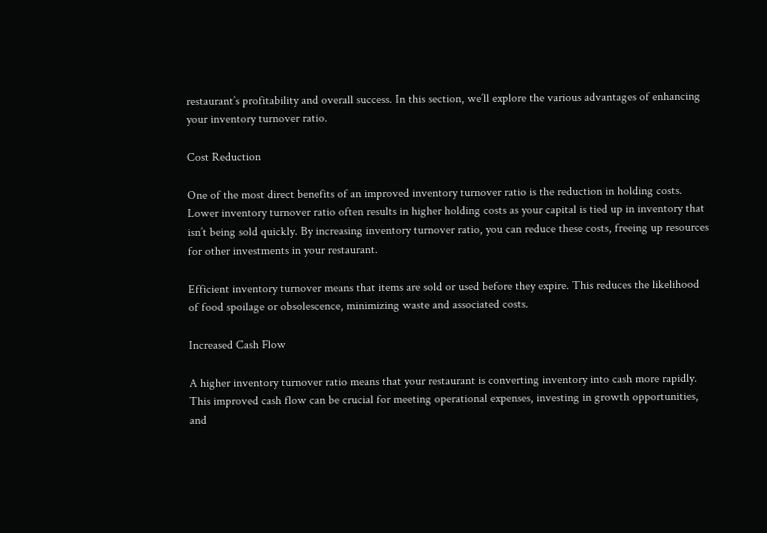restaurant’s profitability and overall success. In this section, we’ll explore the various advantages of enhancing your inventory turnover ratio.

Cost Reduction

One of the most direct benefits of an improved inventory turnover ratio is the reduction in holding costs. Lower inventory turnover ratio often results in higher holding costs as your capital is tied up in inventory that isn’t being sold quickly. By increasing inventory turnover ratio, you can reduce these costs, freeing up resources for other investments in your restaurant.

Efficient inventory turnover means that items are sold or used before they expire. This reduces the likelihood of food spoilage or obsolescence, minimizing waste and associated costs.

Increased Cash Flow

A higher inventory turnover ratio means that your restaurant is converting inventory into cash more rapidly. This improved cash flow can be crucial for meeting operational expenses, investing in growth opportunities, and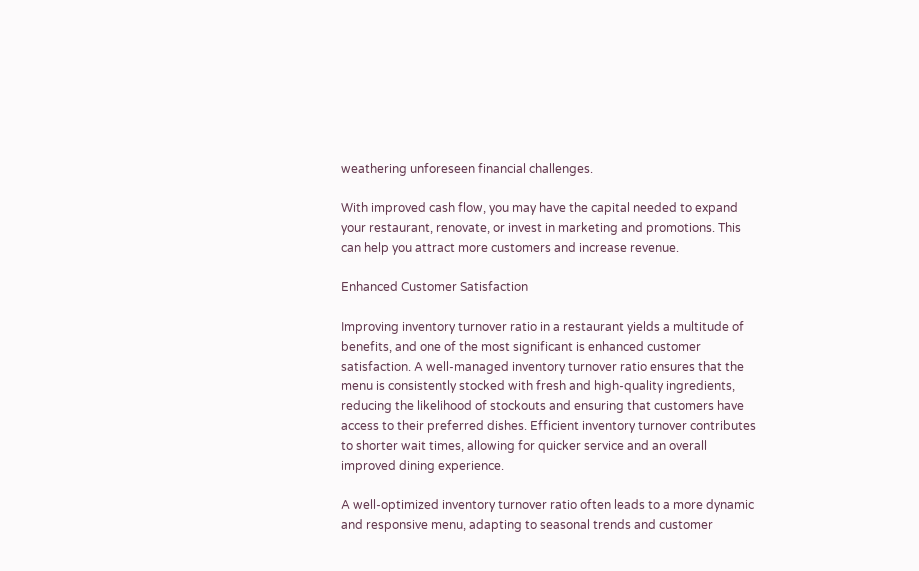weathering unforeseen financial challenges.

With improved cash flow, you may have the capital needed to expand your restaurant, renovate, or invest in marketing and promotions. This can help you attract more customers and increase revenue.

Enhanced Customer Satisfaction

Improving inventory turnover ratio in a restaurant yields a multitude of benefits, and one of the most significant is enhanced customer satisfaction. A well-managed inventory turnover ratio ensures that the menu is consistently stocked with fresh and high-quality ingredients, reducing the likelihood of stockouts and ensuring that customers have access to their preferred dishes. Efficient inventory turnover contributes to shorter wait times, allowing for quicker service and an overall improved dining experience.

A well-optimized inventory turnover ratio often leads to a more dynamic and responsive menu, adapting to seasonal trends and customer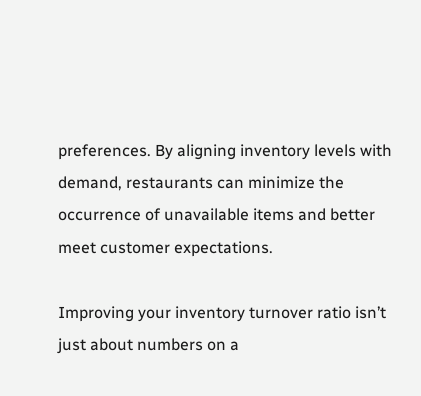preferences. By aligning inventory levels with demand, restaurants can minimize the occurrence of unavailable items and better meet customer expectations.

Improving your inventory turnover ratio isn’t just about numbers on a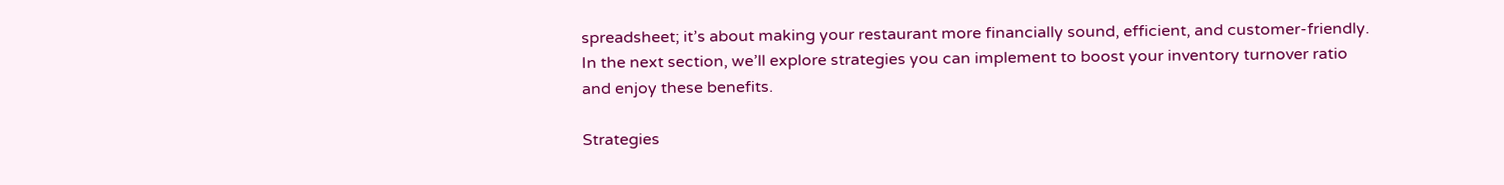spreadsheet; it’s about making your restaurant more financially sound, efficient, and customer-friendly. In the next section, we’ll explore strategies you can implement to boost your inventory turnover ratio and enjoy these benefits.

Strategies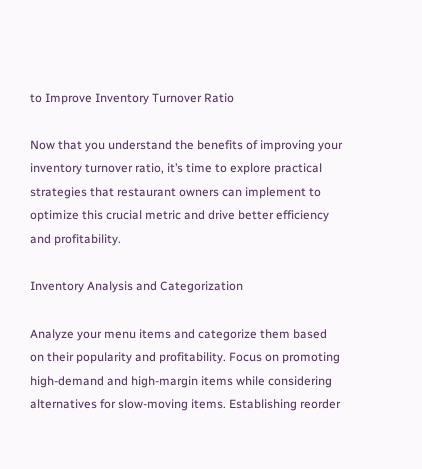to Improve Inventory Turnover Ratio

Now that you understand the benefits of improving your inventory turnover ratio, it’s time to explore practical strategies that restaurant owners can implement to optimize this crucial metric and drive better efficiency and profitability.

Inventory Analysis and Categorization

Analyze your menu items and categorize them based on their popularity and profitability. Focus on promoting high-demand and high-margin items while considering alternatives for slow-moving items. Establishing reorder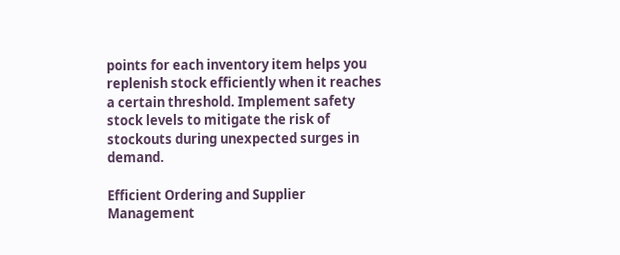points for each inventory item helps you replenish stock efficiently when it reaches a certain threshold. Implement safety stock levels to mitigate the risk of stockouts during unexpected surges in demand.

Efficient Ordering and Supplier Management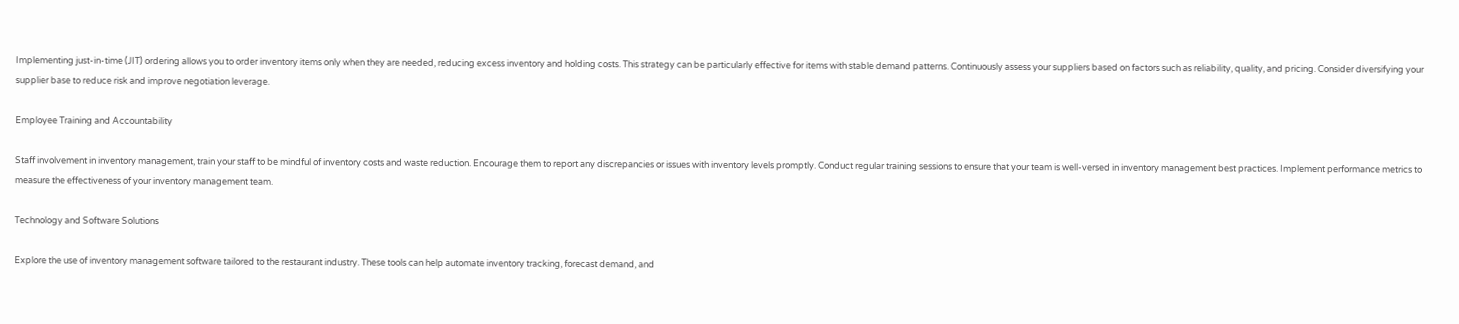Implementing just-in-time (JIT) ordering allows you to order inventory items only when they are needed, reducing excess inventory and holding costs. This strategy can be particularly effective for items with stable demand patterns. Continuously assess your suppliers based on factors such as reliability, quality, and pricing. Consider diversifying your supplier base to reduce risk and improve negotiation leverage.

Employee Training and Accountability

Staff involvement in inventory management, train your staff to be mindful of inventory costs and waste reduction. Encourage them to report any discrepancies or issues with inventory levels promptly. Conduct regular training sessions to ensure that your team is well-versed in inventory management best practices. Implement performance metrics to measure the effectiveness of your inventory management team.

Technology and Software Solutions

Explore the use of inventory management software tailored to the restaurant industry. These tools can help automate inventory tracking, forecast demand, and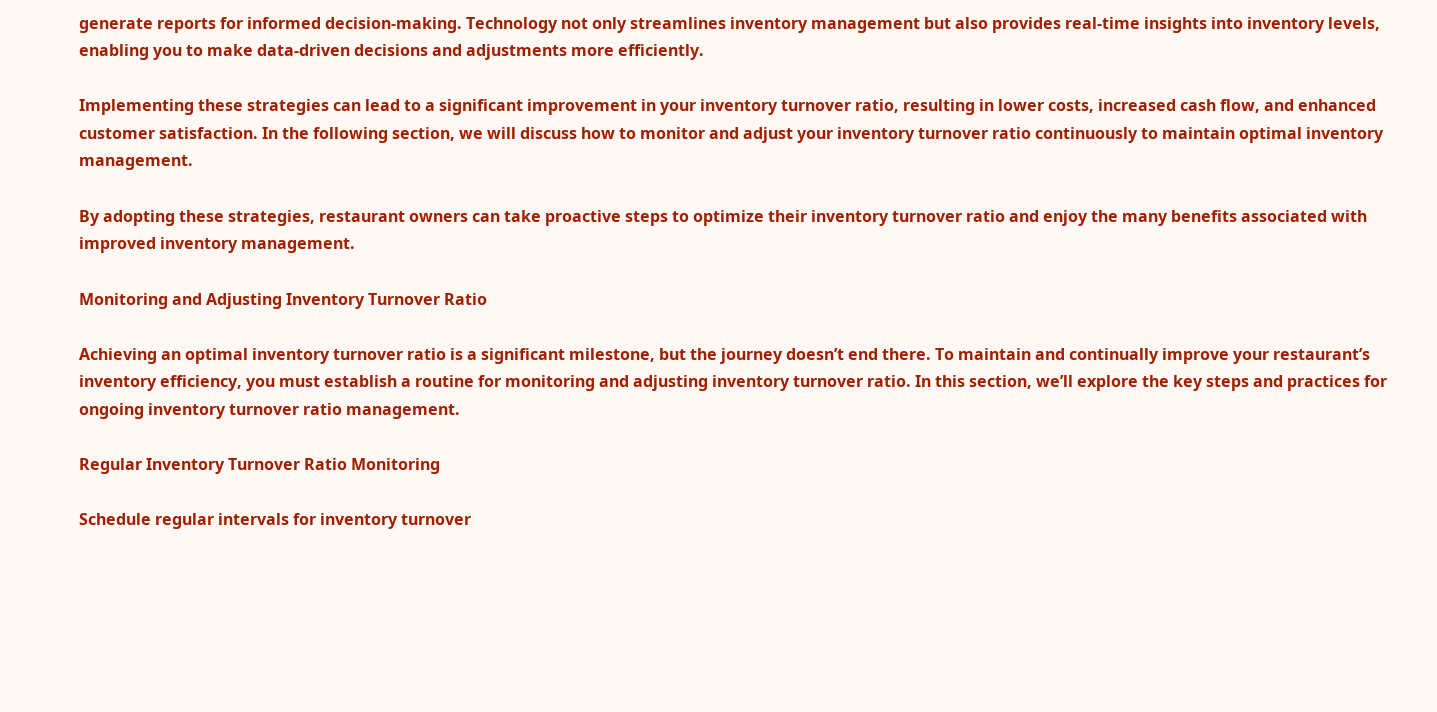generate reports for informed decision-making. Technology not only streamlines inventory management but also provides real-time insights into inventory levels, enabling you to make data-driven decisions and adjustments more efficiently.

Implementing these strategies can lead to a significant improvement in your inventory turnover ratio, resulting in lower costs, increased cash flow, and enhanced customer satisfaction. In the following section, we will discuss how to monitor and adjust your inventory turnover ratio continuously to maintain optimal inventory management.

By adopting these strategies, restaurant owners can take proactive steps to optimize their inventory turnover ratio and enjoy the many benefits associated with improved inventory management.

Monitoring and Adjusting Inventory Turnover Ratio

Achieving an optimal inventory turnover ratio is a significant milestone, but the journey doesn’t end there. To maintain and continually improve your restaurant’s inventory efficiency, you must establish a routine for monitoring and adjusting inventory turnover ratio. In this section, we’ll explore the key steps and practices for ongoing inventory turnover ratio management.

Regular Inventory Turnover Ratio Monitoring

Schedule regular intervals for inventory turnover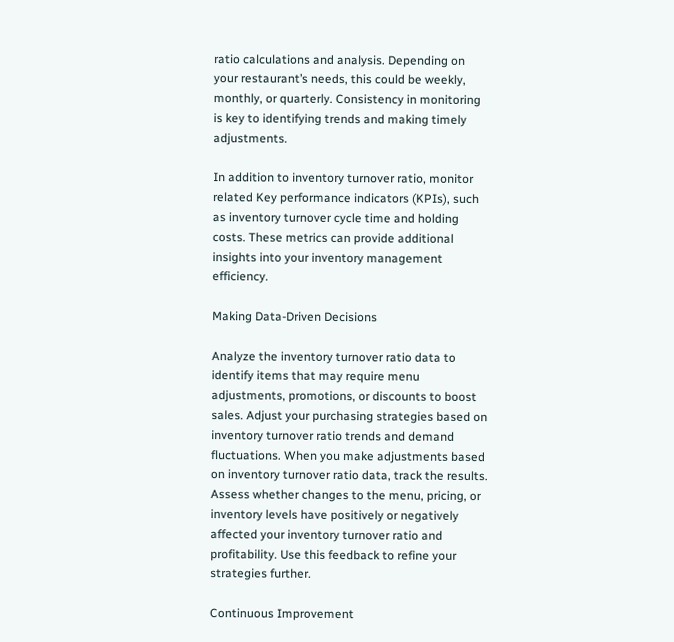ratio calculations and analysis. Depending on your restaurant’s needs, this could be weekly, monthly, or quarterly. Consistency in monitoring is key to identifying trends and making timely adjustments.

In addition to inventory turnover ratio, monitor related Key performance indicators (KPIs), such as inventory turnover cycle time and holding costs. These metrics can provide additional insights into your inventory management efficiency.

Making Data-Driven Decisions

Analyze the inventory turnover ratio data to identify items that may require menu adjustments, promotions, or discounts to boost sales. Adjust your purchasing strategies based on inventory turnover ratio trends and demand fluctuations. When you make adjustments based on inventory turnover ratio data, track the results. Assess whether changes to the menu, pricing, or inventory levels have positively or negatively affected your inventory turnover ratio and profitability. Use this feedback to refine your strategies further.

Continuous Improvement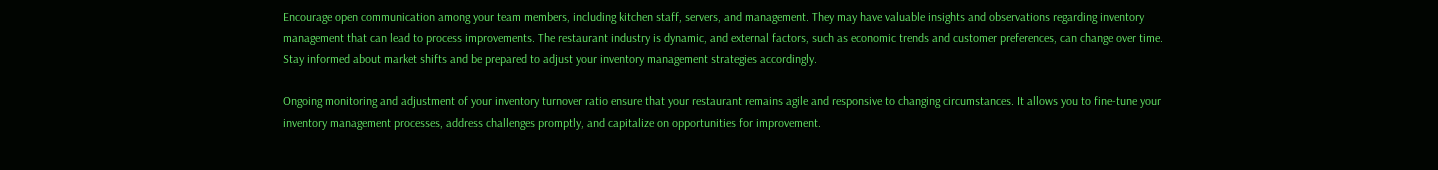Encourage open communication among your team members, including kitchen staff, servers, and management. They may have valuable insights and observations regarding inventory management that can lead to process improvements. The restaurant industry is dynamic, and external factors, such as economic trends and customer preferences, can change over time. Stay informed about market shifts and be prepared to adjust your inventory management strategies accordingly.

Ongoing monitoring and adjustment of your inventory turnover ratio ensure that your restaurant remains agile and responsive to changing circumstances. It allows you to fine-tune your inventory management processes, address challenges promptly, and capitalize on opportunities for improvement.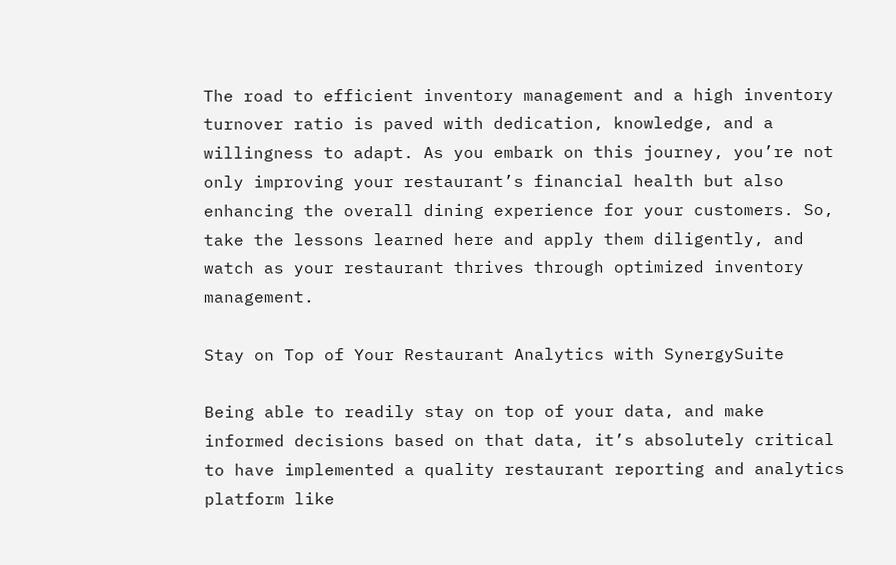The road to efficient inventory management and a high inventory turnover ratio is paved with dedication, knowledge, and a willingness to adapt. As you embark on this journey, you’re not only improving your restaurant’s financial health but also enhancing the overall dining experience for your customers. So, take the lessons learned here and apply them diligently, and watch as your restaurant thrives through optimized inventory management.

Stay on Top of Your Restaurant Analytics with SynergySuite

Being able to readily stay on top of your data, and make informed decisions based on that data, it’s absolutely critical to have implemented a quality restaurant reporting and analytics platform like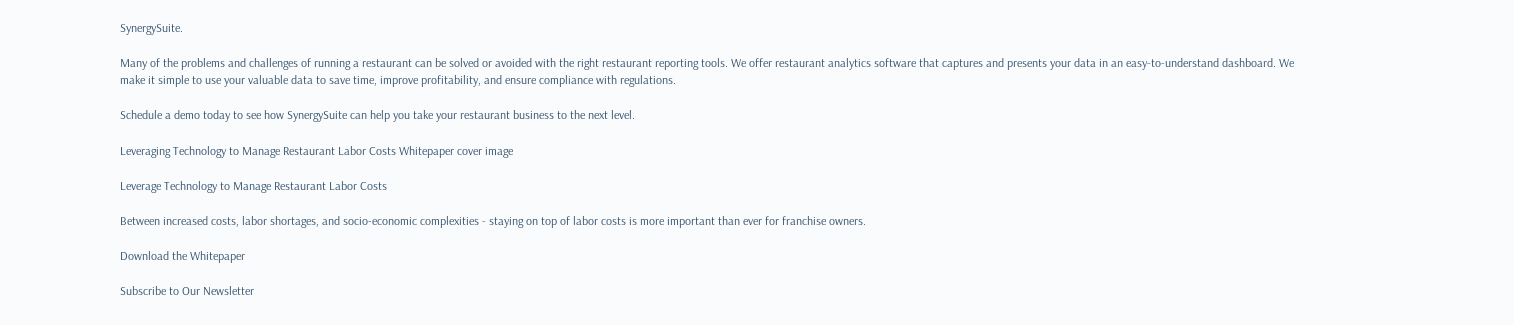SynergySuite.

Many of the problems and challenges of running a restaurant can be solved or avoided with the right restaurant reporting tools. We offer restaurant analytics software that captures and presents your data in an easy-to-understand dashboard. We make it simple to use your valuable data to save time, improve profitability, and ensure compliance with regulations.

Schedule a demo today to see how SynergySuite can help you take your restaurant business to the next level.

Leveraging Technology to Manage Restaurant Labor Costs Whitepaper cover image

Leverage Technology to Manage Restaurant Labor Costs

Between increased costs, labor shortages, and socio-economic complexities - staying on top of labor costs is more important than ever for franchise owners.

Download the Whitepaper

Subscribe to Our Newsletter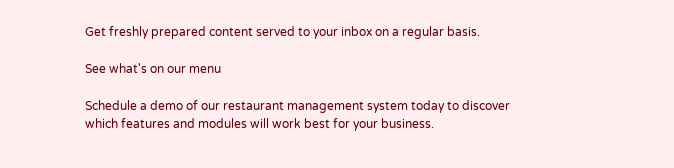Get freshly prepared content served to your inbox on a regular basis.

See what's on our menu

Schedule a demo of our restaurant management system today to discover which features and modules will work best for your business.